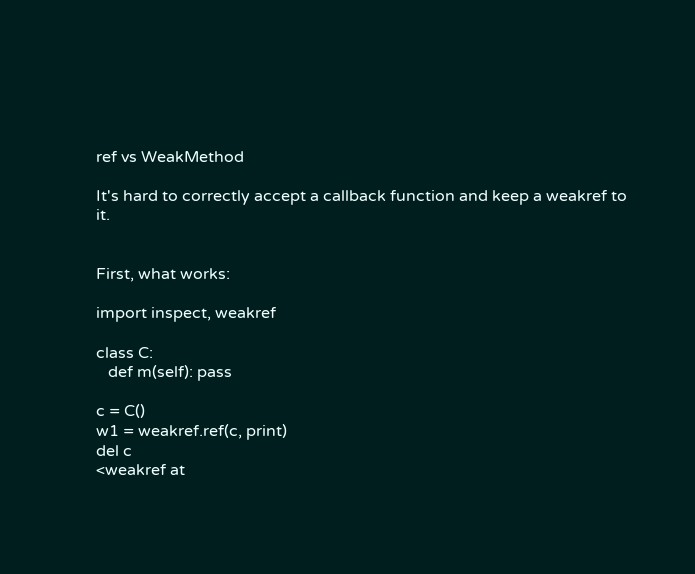ref vs WeakMethod

It's hard to correctly accept a callback function and keep a weakref to it.


First, what works:

import inspect, weakref

class C:
   def m(self): pass

c = C()
w1 = weakref.ref(c, print)
del c
<weakref at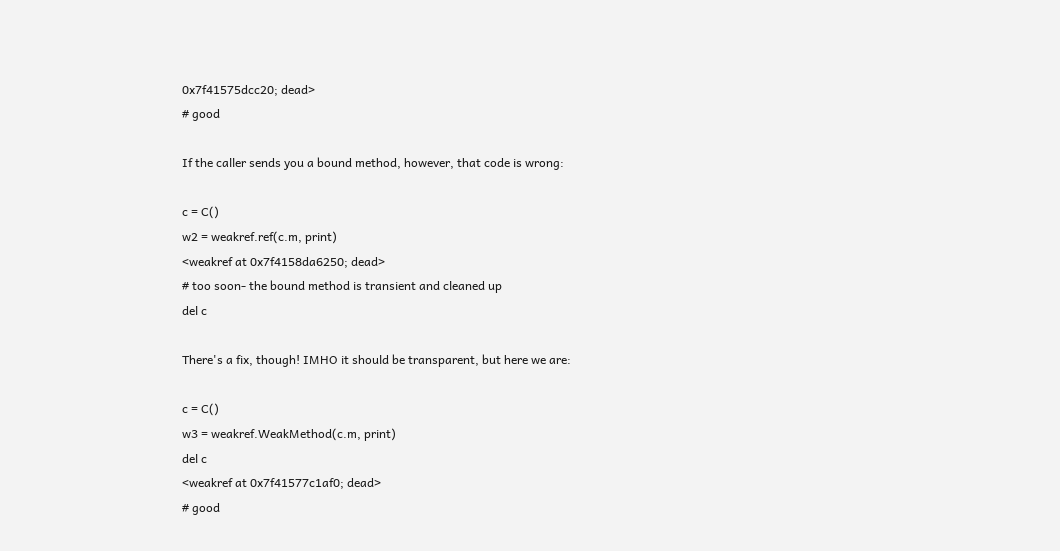0x7f41575dcc20; dead>
# good

If the caller sends you a bound method, however, that code is wrong:

c = C()
w2 = weakref.ref(c.m, print)
<weakref at 0x7f4158da6250; dead>
# too soon- the bound method is transient and cleaned up
del c

There's a fix, though! IMHO it should be transparent, but here we are:

c = C()
w3 = weakref.WeakMethod(c.m, print)
del c
<weakref at 0x7f41577c1af0; dead>
# good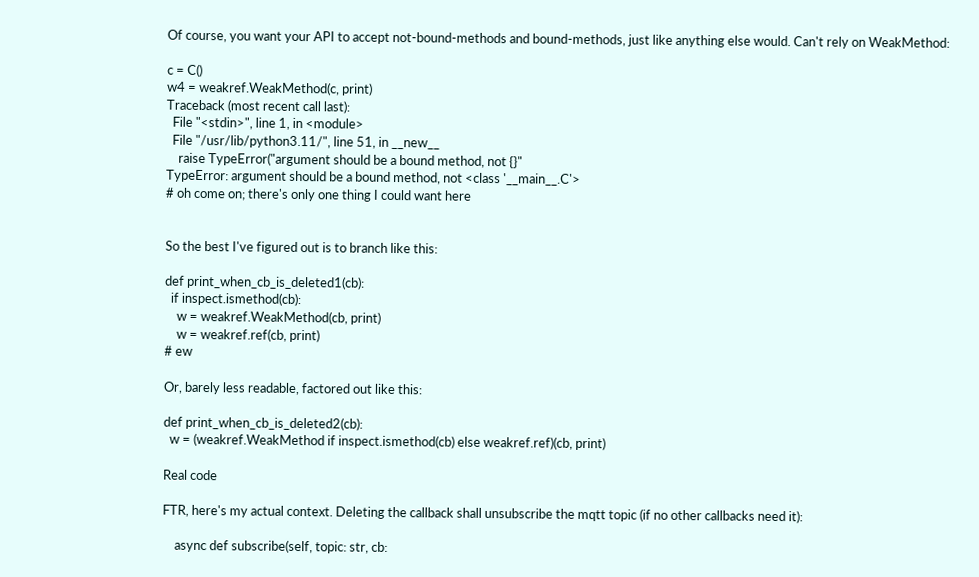Of course, you want your API to accept not-bound-methods and bound-methods, just like anything else would. Can't rely on WeakMethod:

c = C()
w4 = weakref.WeakMethod(c, print)
Traceback (most recent call last):
  File "<stdin>", line 1, in <module>
  File "/usr/lib/python3.11/", line 51, in __new__
    raise TypeError("argument should be a bound method, not {}"
TypeError: argument should be a bound method, not <class '__main__.C'>
# oh come on; there's only one thing I could want here


So the best I've figured out is to branch like this:

def print_when_cb_is_deleted1(cb):
  if inspect.ismethod(cb):
    w = weakref.WeakMethod(cb, print)
    w = weakref.ref(cb, print)
# ew

Or, barely less readable, factored out like this:

def print_when_cb_is_deleted2(cb):
  w = (weakref.WeakMethod if inspect.ismethod(cb) else weakref.ref)(cb, print)

Real code

FTR, here's my actual context. Deleting the callback shall unsubscribe the mqtt topic (if no other callbacks need it):

    async def subscribe(self, topic: str, cb: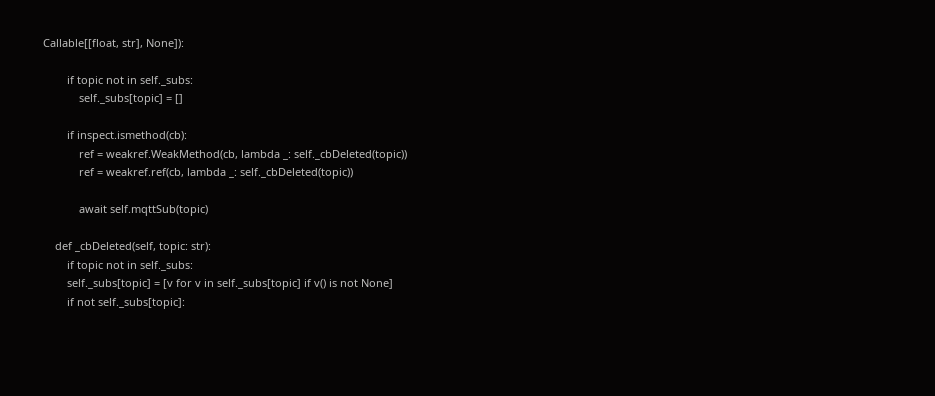Callable[[float, str], None]):

        if topic not in self._subs:
            self._subs[topic] = []

        if inspect.ismethod(cb):
            ref = weakref.WeakMethod(cb, lambda _: self._cbDeleted(topic))
            ref = weakref.ref(cb, lambda _: self._cbDeleted(topic))

            await self.mqttSub(topic)

    def _cbDeleted(self, topic: str):
        if topic not in self._subs:
        self._subs[topic] = [v for v in self._subs[topic] if v() is not None]
        if not self._subs[topic]: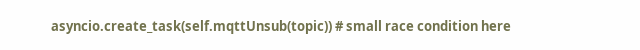asyncio.create_task(self.mqttUnsub(topic)) # small race condition here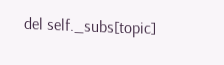del self._subs[topic]